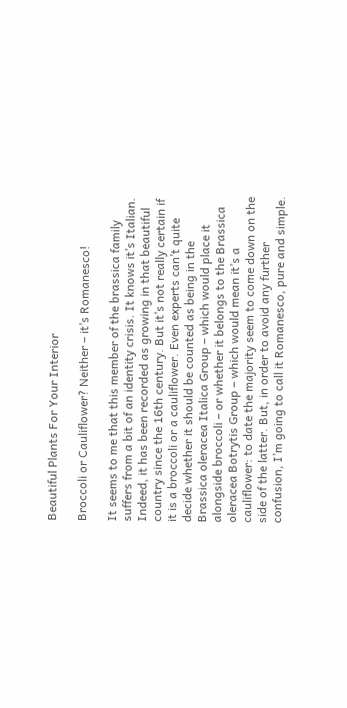Beautiful Plants For Your Interior

Broccoli or Cauliflower? Neither – it’s Romanesco!

It seems to me that this member of the brassica family suffers from a bit of an identity crisis. It knows it’s Italian. Indeed, it has been recorded as growing in that beautiful country since the 16th century. But it’s not really certain if it is a broccoli or a cauliflower. Even experts can’t quite decide whether it should be counted as being in the Brassica oleracea Italica Group – which would place it alongside broccoli – or whether it belongs to the Brassica oleracea Botrytis Group – which would mean it’s a cauliflower: to date the majority seem to come down on the side of the latter. But, in order to avoid any further confusion, I’m going to call it Romanesco, pure and simple.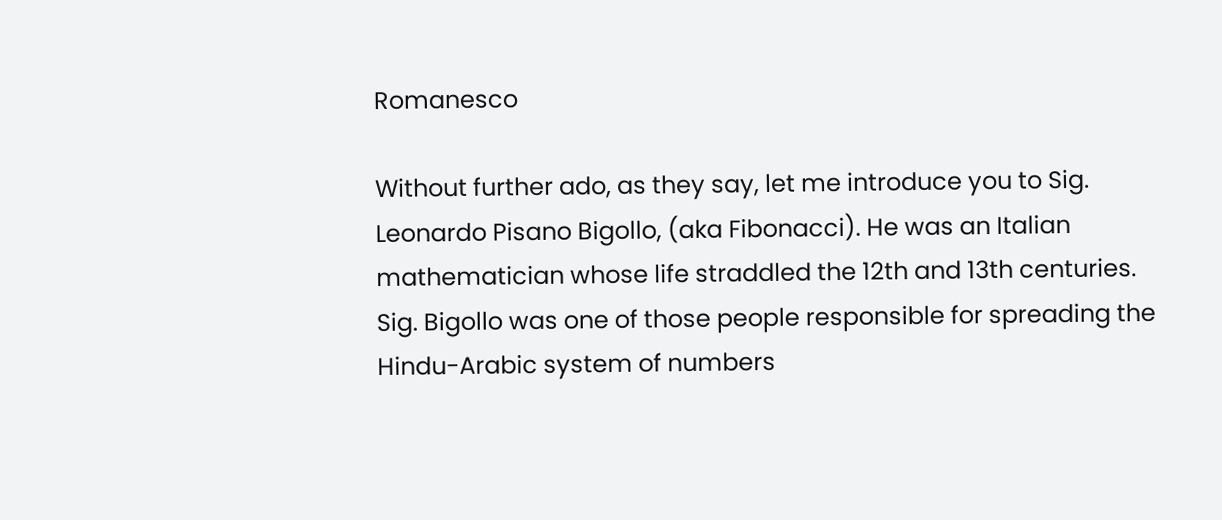Romanesco

Without further ado, as they say, let me introduce you to Sig. Leonardo Pisano Bigollo, (aka Fibonacci). He was an Italian mathematician whose life straddled the 12th and 13th centuries. Sig. Bigollo was one of those people responsible for spreading the Hindu-Arabic system of numbers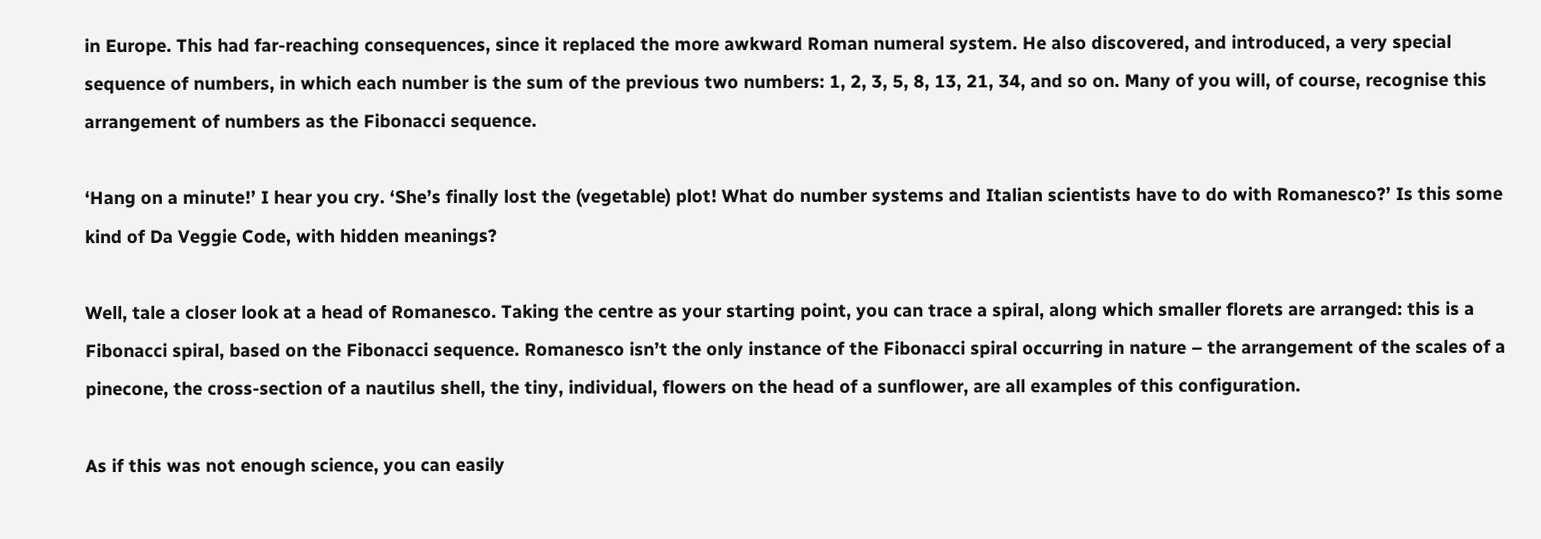in Europe. This had far-reaching consequences, since it replaced the more awkward Roman numeral system. He also discovered, and introduced, a very special sequence of numbers, in which each number is the sum of the previous two numbers: 1, 2, 3, 5, 8, 13, 21, 34, and so on. Many of you will, of course, recognise this arrangement of numbers as the Fibonacci sequence.

‘Hang on a minute!’ I hear you cry. ‘She’s finally lost the (vegetable) plot! What do number systems and Italian scientists have to do with Romanesco?’ Is this some kind of Da Veggie Code, with hidden meanings?

Well, tale a closer look at a head of Romanesco. Taking the centre as your starting point, you can trace a spiral, along which smaller florets are arranged: this is a Fibonacci spiral, based on the Fibonacci sequence. Romanesco isn’t the only instance of the Fibonacci spiral occurring in nature – the arrangement of the scales of a pinecone, the cross-section of a nautilus shell, the tiny, individual, flowers on the head of a sunflower, are all examples of this configuration.

As if this was not enough science, you can easily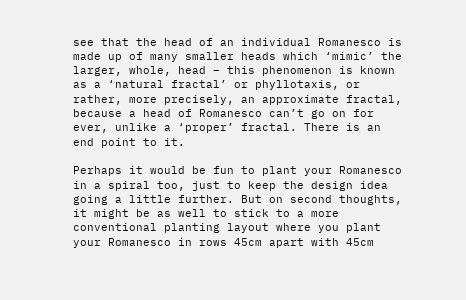see that the head of an individual Romanesco is made up of many smaller heads which ‘mimic’ the larger, whole, head – this phenomenon is known as a ‘natural fractal’ or phyllotaxis, or rather, more precisely, an approximate fractal, because a head of Romanesco can’t go on for ever, unlike a ‘proper’ fractal. There is an end point to it.

Perhaps it would be fun to plant your Romanesco in a spiral too, just to keep the design idea going a little further. But on second thoughts, it might be as well to stick to a more conventional planting layout where you plant your Romanesco in rows 45cm apart with 45cm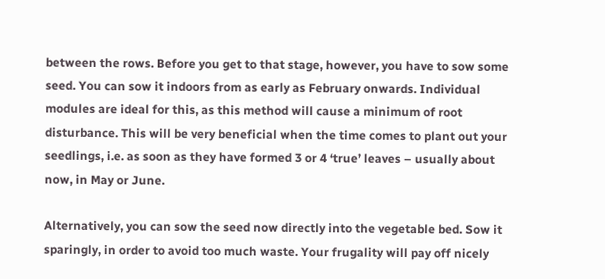between the rows. Before you get to that stage, however, you have to sow some seed. You can sow it indoors from as early as February onwards. Individual modules are ideal for this, as this method will cause a minimum of root disturbance. This will be very beneficial when the time comes to plant out your seedlings, i.e. as soon as they have formed 3 or 4 ‘true’ leaves – usually about now, in May or June.

Alternatively, you can sow the seed now directly into the vegetable bed. Sow it sparingly, in order to avoid too much waste. Your frugality will pay off nicely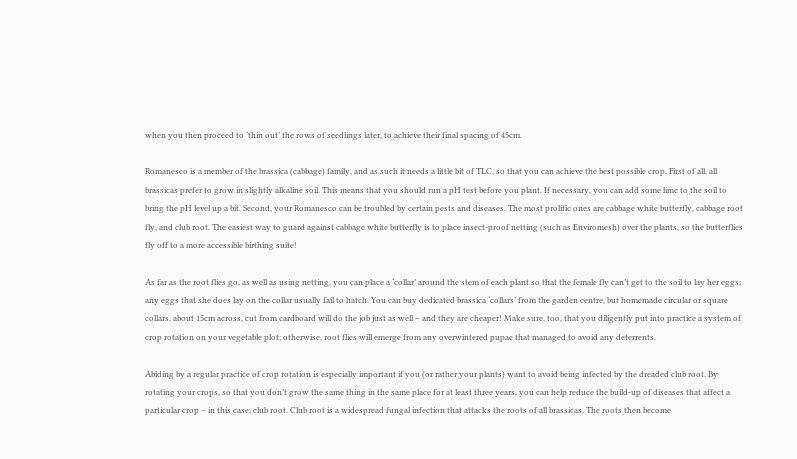when you then proceed to ‘thin out’ the rows of seedlings later, to achieve their final spacing of 45cm.

Romanesco is a member of the brassica (cabbage) family, and as such it needs a little bit of TLC, so that you can achieve the best possible crop. First of all, all brassicas prefer to grow in slightly alkaline soil. This means that you should run a pH test before you plant. If necessary, you can add some lime to the soil to bring the pH level up a bit. Second, your Romanesco can be troubled by certain pests and diseases. The most prolific ones are cabbage white butterfly, cabbage root fly, and club root. The easiest way to guard against cabbage white butterfly is to place insect-proof netting (such as Enviromesh) over the plants, so the butterflies fly off to a more accessible birthing suite!

As far as the root flies go, as well as using netting, you can place a ‘collar’ around the stem of each plant so that the female fly can’t get to the soil to lay her eggs: any eggs that she does lay on the collar usually fail to hatch. You can buy dedicated brassica ‘collars’ from the garden centre, but homemade circular or square collars, about 15cm across, cut from cardboard will do the job just as well – and they are cheaper! Make sure, too, that you diligently put into practice a system of crop rotation on your vegetable plot; otherwise, root flies will emerge from any overwintered pupae that managed to avoid any deterrents.

Abiding by a regular practice of crop rotation is especially important if you (or rather your plants) want to avoid being infected by the dreaded club root. By rotating your crops, so that you don’t grow the same thing in the same place for at least three years, you can help reduce the build-up of diseases that affect a particular crop – in this case, club root. Club root is a widespread fungal infection that attacks the roots of all brassicas. The roots then become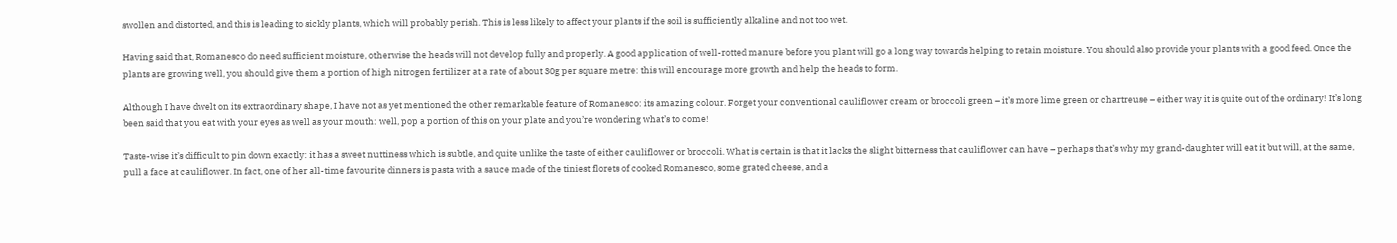swollen and distorted, and this is leading to sickly plants, which will probably perish. This is less likely to affect your plants if the soil is sufficiently alkaline and not too wet.

Having said that, Romanesco do need sufficient moisture, otherwise the heads will not develop fully and properly. A good application of well-rotted manure before you plant will go a long way towards helping to retain moisture. You should also provide your plants with a good feed. Once the plants are growing well, you should give them a portion of high nitrogen fertilizer at a rate of about 30g per square metre: this will encourage more growth and help the heads to form.

Although I have dwelt on its extraordinary shape, I have not as yet mentioned the other remarkable feature of Romanesco: its amazing colour. Forget your conventional cauliflower cream or broccoli green – it’s more lime green or chartreuse – either way it is quite out of the ordinary! It’s long been said that you eat with your eyes as well as your mouth: well, pop a portion of this on your plate and you’re wondering what’s to come!

Taste-wise it’s difficult to pin down exactly: it has a sweet nuttiness which is subtle, and quite unlike the taste of either cauliflower or broccoli. What is certain is that it lacks the slight bitterness that cauliflower can have – perhaps that’s why my grand-daughter will eat it but will, at the same, pull a face at cauliflower. In fact, one of her all-time favourite dinners is pasta with a sauce made of the tiniest florets of cooked Romanesco, some grated cheese, and a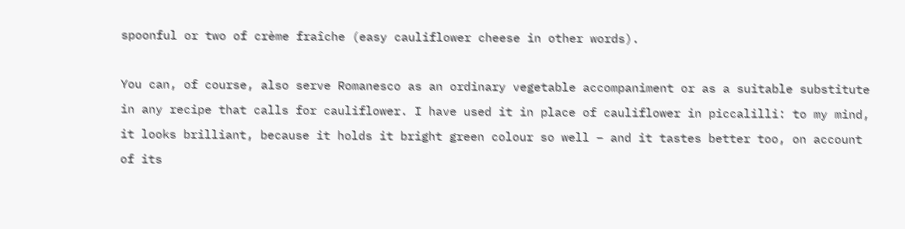spoonful or two of crème fraîche (easy cauliflower cheese in other words).

You can, of course, also serve Romanesco as an ordinary vegetable accompaniment or as a suitable substitute in any recipe that calls for cauliflower. I have used it in place of cauliflower in piccalilli: to my mind, it looks brilliant, because it holds it bright green colour so well – and it tastes better too, on account of its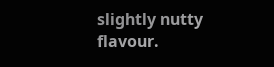slightly nutty flavour.